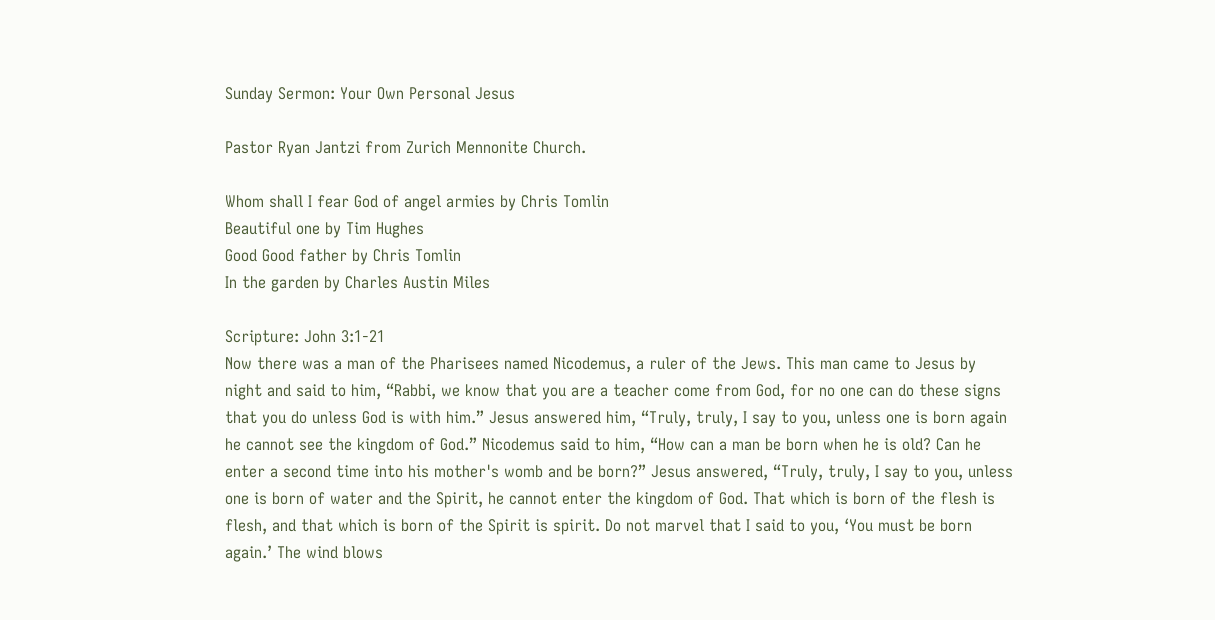Sunday Sermon: Your Own Personal Jesus

Pastor Ryan Jantzi from Zurich Mennonite Church.

Whom shall I fear God of angel armies by Chris Tomlin
Beautiful one by Tim Hughes
Good Good father by Chris Tomlin
In the garden by Charles Austin Miles

Scripture: John 3:1-21
Now there was a man of the Pharisees named Nicodemus, a ruler of the Jews. This man came to Jesus by night and said to him, “Rabbi, we know that you are a teacher come from God, for no one can do these signs that you do unless God is with him.” Jesus answered him, “Truly, truly, I say to you, unless one is born again he cannot see the kingdom of God.” Nicodemus said to him, “How can a man be born when he is old? Can he enter a second time into his mother's womb and be born?” Jesus answered, “Truly, truly, I say to you, unless one is born of water and the Spirit, he cannot enter the kingdom of God. That which is born of the flesh is flesh, and that which is born of the Spirit is spirit. Do not marvel that I said to you, ‘You must be born again.’ The wind blows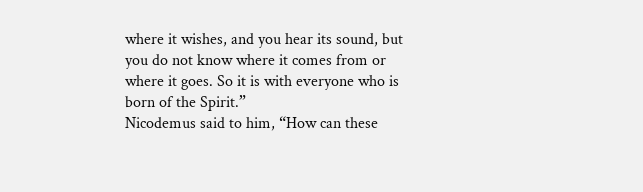where it wishes, and you hear its sound, but you do not know where it comes from or where it goes. So it is with everyone who is born of the Spirit.”
Nicodemus said to him, “How can these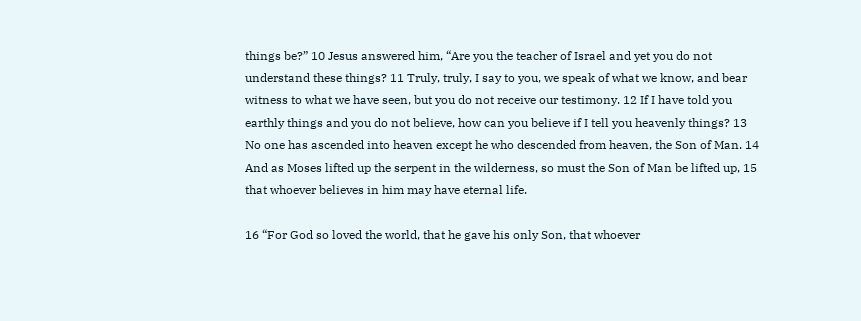things be?” 10 Jesus answered him, “Are you the teacher of Israel and yet you do not understand these things? 11 Truly, truly, I say to you, we speak of what we know, and bear witness to what we have seen, but you do not receive our testimony. 12 If I have told you earthly things and you do not believe, how can you believe if I tell you heavenly things? 13 No one has ascended into heaven except he who descended from heaven, the Son of Man. 14 And as Moses lifted up the serpent in the wilderness, so must the Son of Man be lifted up, 15 that whoever believes in him may have eternal life.

16 “For God so loved the world, that he gave his only Son, that whoever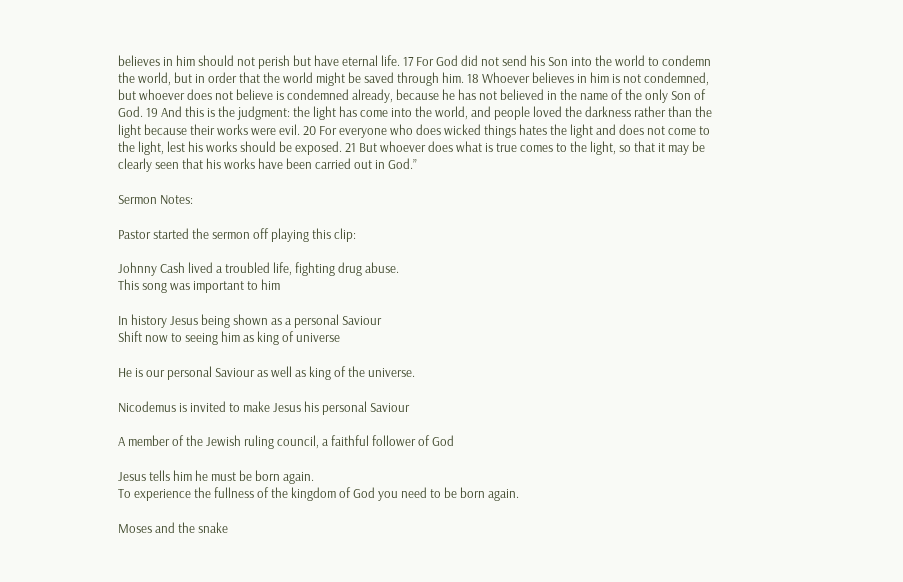believes in him should not perish but have eternal life. 17 For God did not send his Son into the world to condemn the world, but in order that the world might be saved through him. 18 Whoever believes in him is not condemned, but whoever does not believe is condemned already, because he has not believed in the name of the only Son of God. 19 And this is the judgment: the light has come into the world, and people loved the darkness rather than the light because their works were evil. 20 For everyone who does wicked things hates the light and does not come to the light, lest his works should be exposed. 21 But whoever does what is true comes to the light, so that it may be clearly seen that his works have been carried out in God.”

Sermon Notes:

Pastor started the sermon off playing this clip:

Johnny Cash lived a troubled life, fighting drug abuse.
This song was important to him

In history Jesus being shown as a personal Saviour
Shift now to seeing him as king of universe

He is our personal Saviour as well as king of the universe.

Nicodemus is invited to make Jesus his personal Saviour

A member of the Jewish ruling council, a faithful follower of God

Jesus tells him he must be born again.
To experience the fullness of the kingdom of God you need to be born again.

Moses and the snake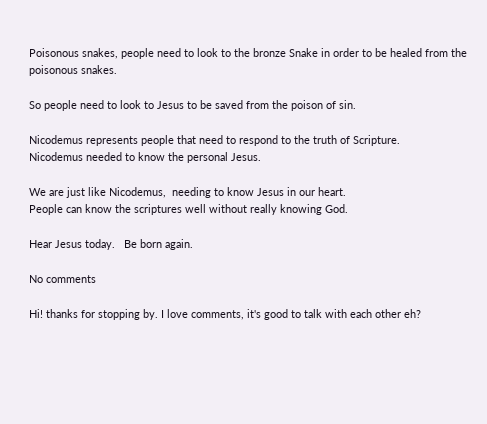Poisonous snakes, people need to look to the bronze Snake in order to be healed from the poisonous snakes.

So people need to look to Jesus to be saved from the poison of sin.

Nicodemus represents people that need to respond to the truth of Scripture.
Nicodemus needed to know the personal Jesus.

We are just like Nicodemus,  needing to know Jesus in our heart.
People can know the scriptures well without really knowing God.

Hear Jesus today.   Be born again.

No comments

Hi! thanks for stopping by. I love comments, it's good to talk with each other eh?